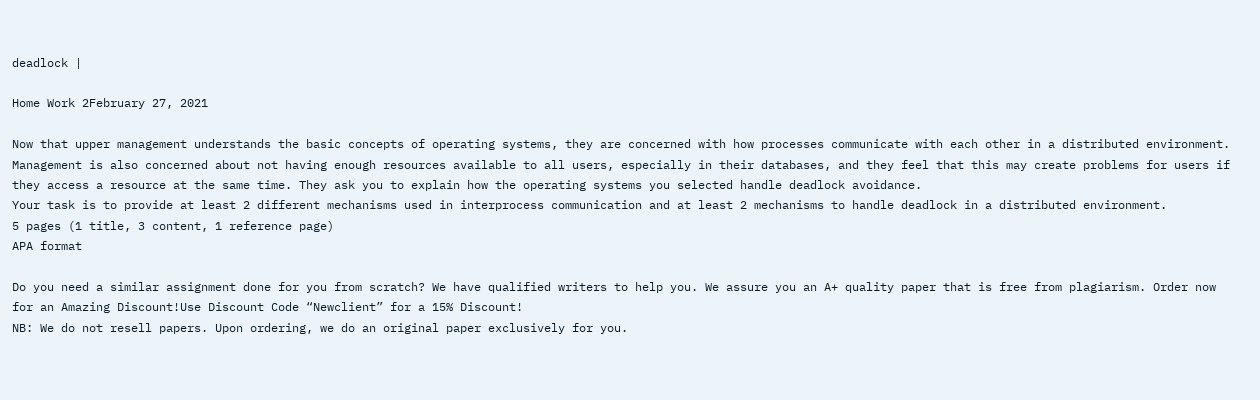deadlock |

Home Work 2February 27, 2021

Now that upper management understands the basic concepts of operating systems, they are concerned with how processes communicate with each other in a distributed environment. Management is also concerned about not having enough resources available to all users, especially in their databases, and they feel that this may create problems for users if they access a resource at the same time. They ask you to explain how the operating systems you selected handle deadlock avoidance.
Your task is to provide at least 2 different mechanisms used in interprocess communication and at least 2 mechanisms to handle deadlock in a distributed environment.
5 pages (1 title, 3 content, 1 reference page)
APA format

Do you need a similar assignment done for you from scratch? We have qualified writers to help you. We assure you an A+ quality paper that is free from plagiarism. Order now for an Amazing Discount!Use Discount Code “Newclient” for a 15% Discount!
NB: We do not resell papers. Upon ordering, we do an original paper exclusively for you.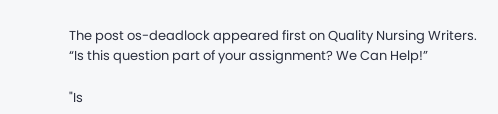The post os-deadlock appeared first on Quality Nursing Writers.
“Is this question part of your assignment? We Can Help!”

"Is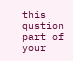this qustion part of your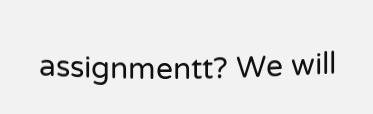assignmentt? We will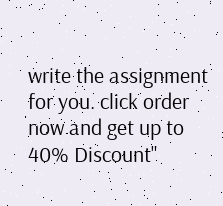write the assignment for you. click order now and get up to 40% Discount"